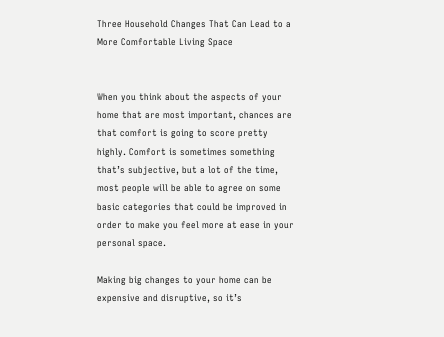Three Household Changes That Can Lead to a More Comfortable Living Space


When you think about the aspects of your home that are most important, chances are that comfort is going to score pretty highly. Comfort is sometimes something that’s subjective, but a lot of the time, most people will be able to agree on some basic categories that could be improved in order to make you feel more at ease in your personal space.

Making big changes to your home can be expensive and disruptive, so it’s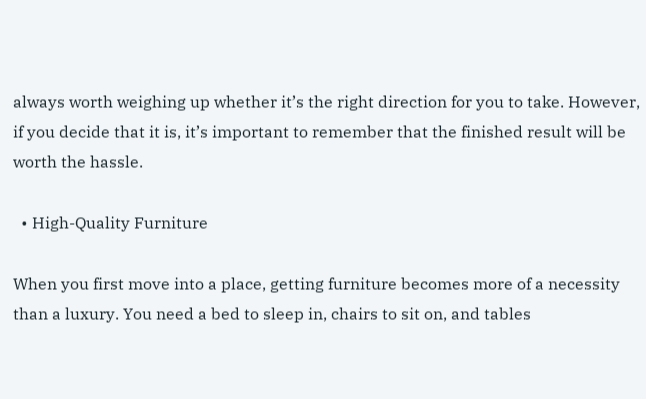always worth weighing up whether it’s the right direction for you to take. However, if you decide that it is, it’s important to remember that the finished result will be worth the hassle.

  • High-Quality Furniture

When you first move into a place, getting furniture becomes more of a necessity than a luxury. You need a bed to sleep in, chairs to sit on, and tables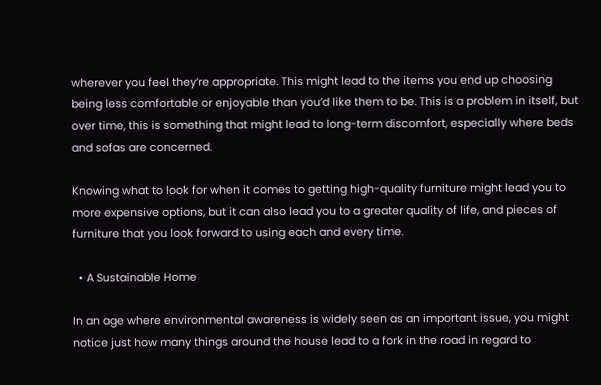wherever you feel they’re appropriate. This might lead to the items you end up choosing being less comfortable or enjoyable than you’d like them to be. This is a problem in itself, but over time, this is something that might lead to long-term discomfort, especially where beds and sofas are concerned.

Knowing what to look for when it comes to getting high-quality furniture might lead you to more expensive options, but it can also lead you to a greater quality of life, and pieces of furniture that you look forward to using each and every time.

  • A Sustainable Home

In an age where environmental awareness is widely seen as an important issue, you might notice just how many things around the house lead to a fork in the road in regard to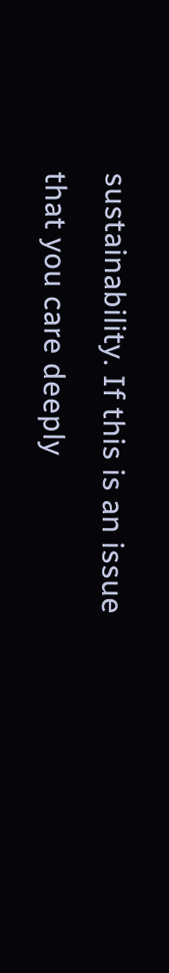sustainability. If this is an issue that you care deeply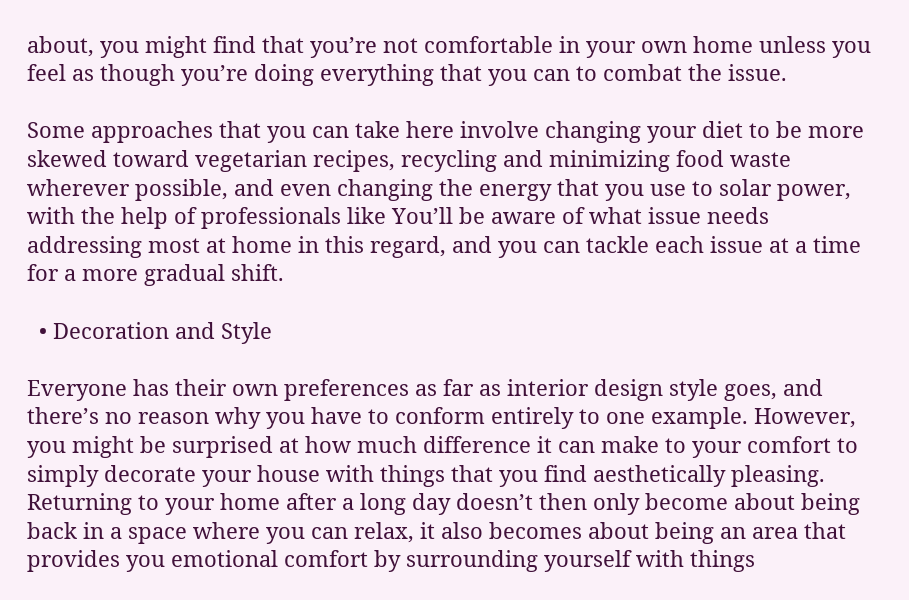about, you might find that you’re not comfortable in your own home unless you feel as though you’re doing everything that you can to combat the issue.

Some approaches that you can take here involve changing your diet to be more skewed toward vegetarian recipes, recycling and minimizing food waste wherever possible, and even changing the energy that you use to solar power, with the help of professionals like You’ll be aware of what issue needs addressing most at home in this regard, and you can tackle each issue at a time for a more gradual shift.

  • Decoration and Style

Everyone has their own preferences as far as interior design style goes, and there’s no reason why you have to conform entirely to one example. However, you might be surprised at how much difference it can make to your comfort to simply decorate your house with things that you find aesthetically pleasing. Returning to your home after a long day doesn’t then only become about being back in a space where you can relax, it also becomes about being an area that provides you emotional comfort by surrounding yourself with things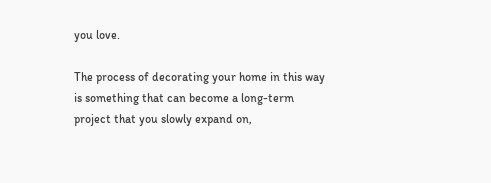you love.

The process of decorating your home in this way is something that can become a long-term project that you slowly expand on,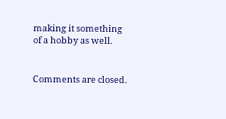making it something of a hobby as well.


Comments are closed.